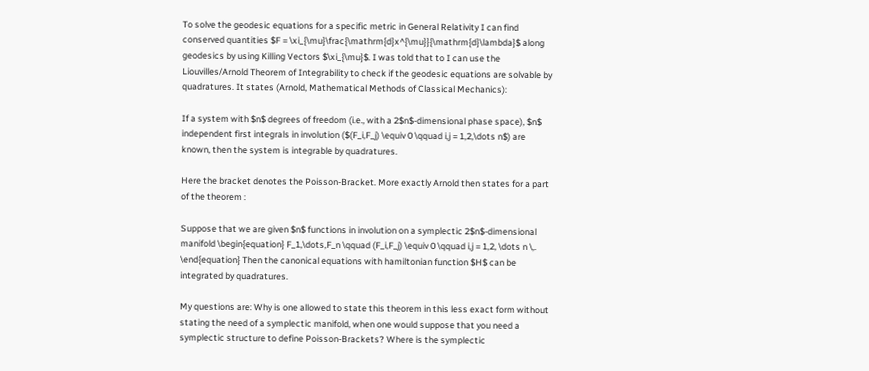To solve the geodesic equations for a specific metric in General Relativity I can find conserved quantities $F = \xi_{\mu}\frac{\mathrm{d}x^{\mu}}{\mathrm{d}\lambda}$ along geodesics by using Killing Vectors $\xi_{\mu}$. I was told that to I can use the Liouvilles/Arnold Theorem of Integrability to check if the geodesic equations are solvable by quadratures. It states (Arnold, Mathematical Methods of Classical Mechanics):

If a system with $n$ degrees of freedom (i.e., with a 2$n$-dimensional phase space), $n$ independent first integrals in involution ($(F_i,F_j) \equiv 0 \qquad i,j = 1,2,\dots n$) are known, then the system is integrable by quadratures.

Here the bracket denotes the Poisson-Bracket. More exactly Arnold then states for a part of the theorem :

Suppose that we are given $n$ functions in involution on a symplectic 2$n$-dimensional manifold \begin{equation} F_1,\dots,F_n \qquad (F_i,F_j) \equiv 0 \qquad i,j = 1,2, \dots n \,. \end{equation} Then the canonical equations with hamiltonian function $H$ can be integrated by quadratures.

My questions are: Why is one allowed to state this theorem in this less exact form without stating the need of a symplectic manifold, when one would suppose that you need a symplectic structure to define Poisson-Brackets? Where is the symplectic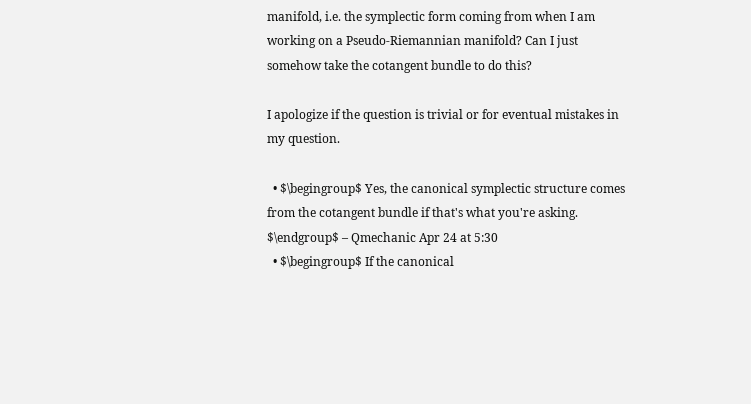manifold, i.e. the symplectic form coming from when I am working on a Pseudo-Riemannian manifold? Can I just somehow take the cotangent bundle to do this?

I apologize if the question is trivial or for eventual mistakes in my question.

  • $\begingroup$ Yes, the canonical symplectic structure comes from the cotangent bundle if that's what you're asking. $\endgroup$ – Qmechanic Apr 24 at 5:30
  • $\begingroup$ If the canonical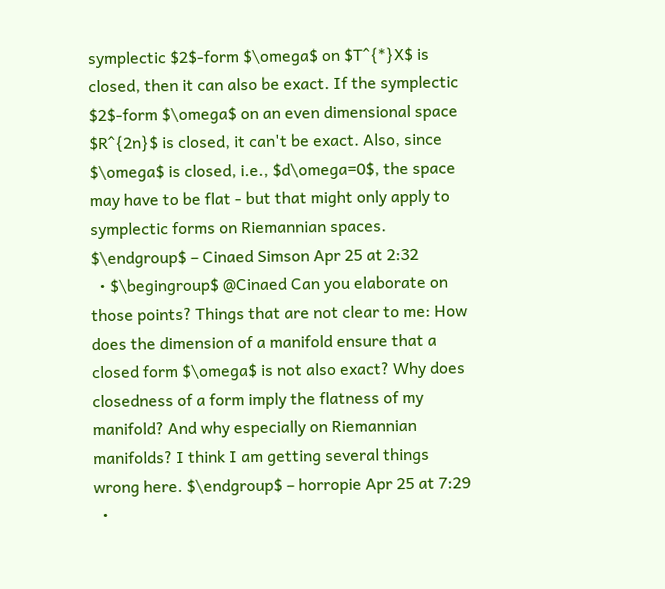symplectic $2$-form $\omega$ on $T^{*}X$ is closed, then it can also be exact. If the symplectic $2$-form $\omega$ on an even dimensional space $R^{2n}$ is closed, it can't be exact. Also, since $\omega$ is closed, i.e., $d\omega=0$, the space may have to be flat - but that might only apply to symplectic forms on Riemannian spaces. $\endgroup$ – Cinaed Simson Apr 25 at 2:32
  • $\begingroup$ @Cinaed Can you elaborate on those points? Things that are not clear to me: How does the dimension of a manifold ensure that a closed form $\omega$ is not also exact? Why does closedness of a form imply the flatness of my manifold? And why especially on Riemannian manifolds? I think I am getting several things wrong here. $\endgroup$ – horropie Apr 25 at 7:29
  •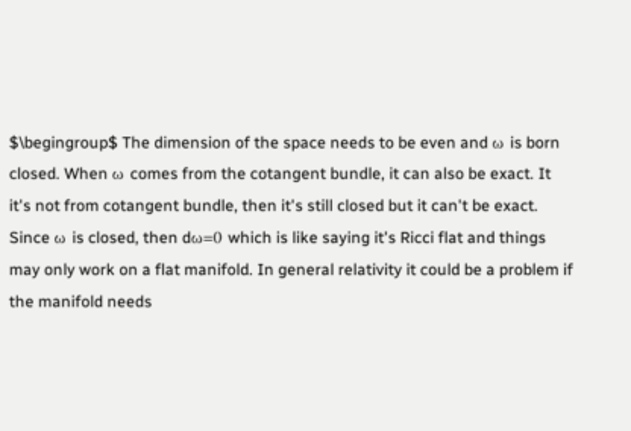$\begingroup$ The dimension of the space needs to be even and ω is born closed. When ω comes from the cotangent bundle, it can also be exact. It it's not from cotangent bundle, then it's still closed but it can't be exact. Since ω is closed, then dω=0 which is like saying it's Ricci flat and things may only work on a flat manifold. In general relativity it could be a problem if the manifold needs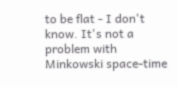to be flat - I don't know. It's not a problem with Minkowski space-time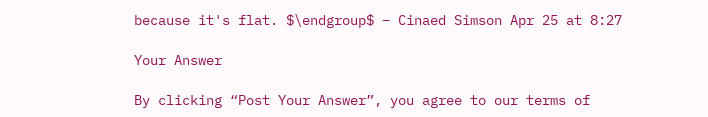because it's flat. $\endgroup$ – Cinaed Simson Apr 25 at 8:27

Your Answer

By clicking “Post Your Answer”, you agree to our terms of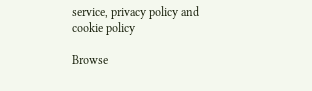service, privacy policy and cookie policy

Browse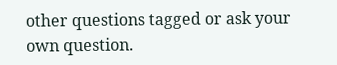other questions tagged or ask your own question.